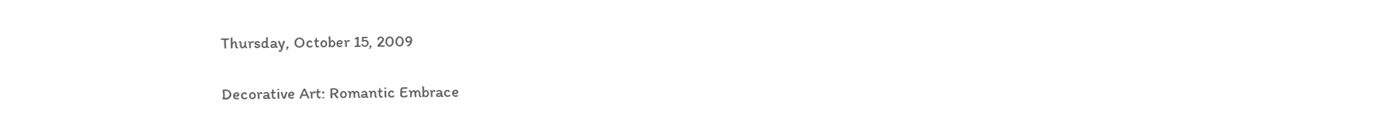Thursday, October 15, 2009

Decorative Art: Romantic Embrace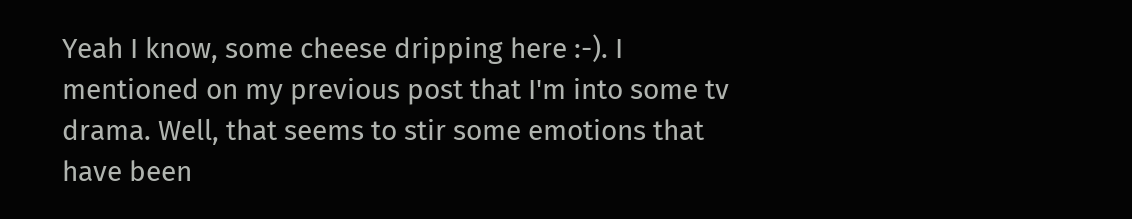Yeah I know, some cheese dripping here :-). I mentioned on my previous post that I'm into some tv drama. Well, that seems to stir some emotions that have been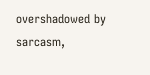overshadowed by sarcasm,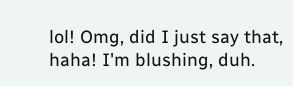lol! Omg, did I just say that, haha! I'm blushing, duh.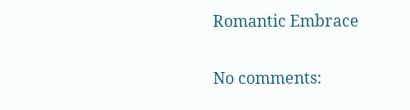Romantic Embrace

No comments: